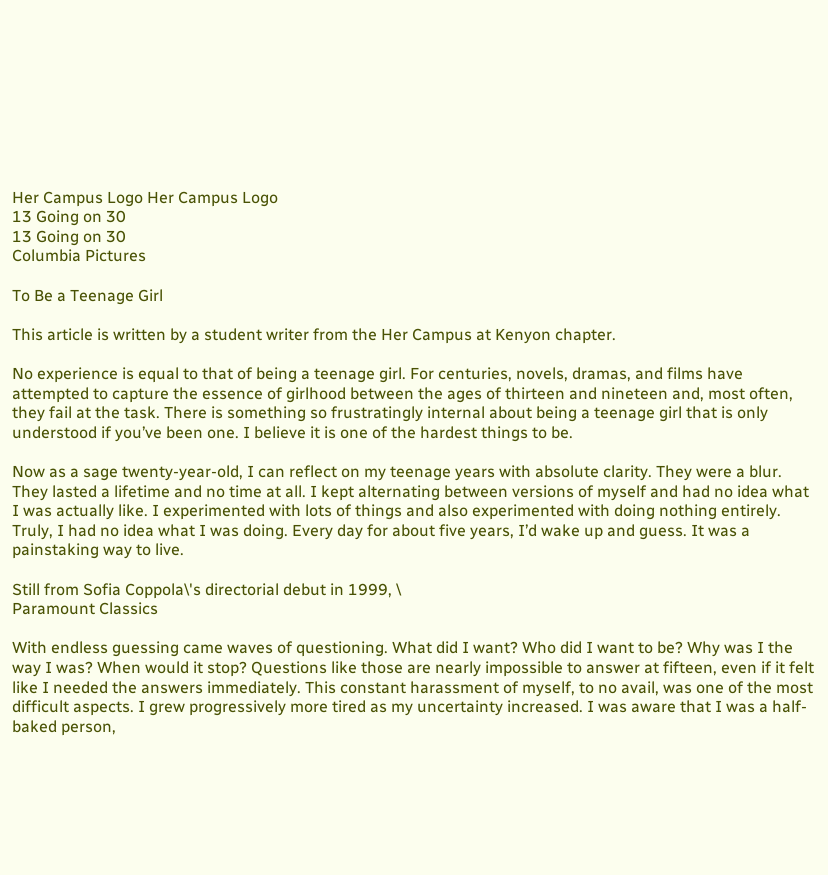Her Campus Logo Her Campus Logo
13 Going on 30
13 Going on 30
Columbia Pictures

To Be a Teenage Girl

This article is written by a student writer from the Her Campus at Kenyon chapter.

No experience is equal to that of being a teenage girl. For centuries, novels, dramas, and films have attempted to capture the essence of girlhood between the ages of thirteen and nineteen and, most often, they fail at the task. There is something so frustratingly internal about being a teenage girl that is only understood if you’ve been one. I believe it is one of the hardest things to be.

Now as a sage twenty-year-old, I can reflect on my teenage years with absolute clarity. They were a blur. They lasted a lifetime and no time at all. I kept alternating between versions of myself and had no idea what I was actually like. I experimented with lots of things and also experimented with doing nothing entirely. Truly, I had no idea what I was doing. Every day for about five years, I’d wake up and guess. It was a painstaking way to live.

Still from Sofia Coppola\'s directorial debut in 1999, \
Paramount Classics

With endless guessing came waves of questioning. What did I want? Who did I want to be? Why was I the way I was? When would it stop? Questions like those are nearly impossible to answer at fifteen, even if it felt like I needed the answers immediately. This constant harassment of myself, to no avail, was one of the most difficult aspects. I grew progressively more tired as my uncertainty increased. I was aware that I was a half-baked person,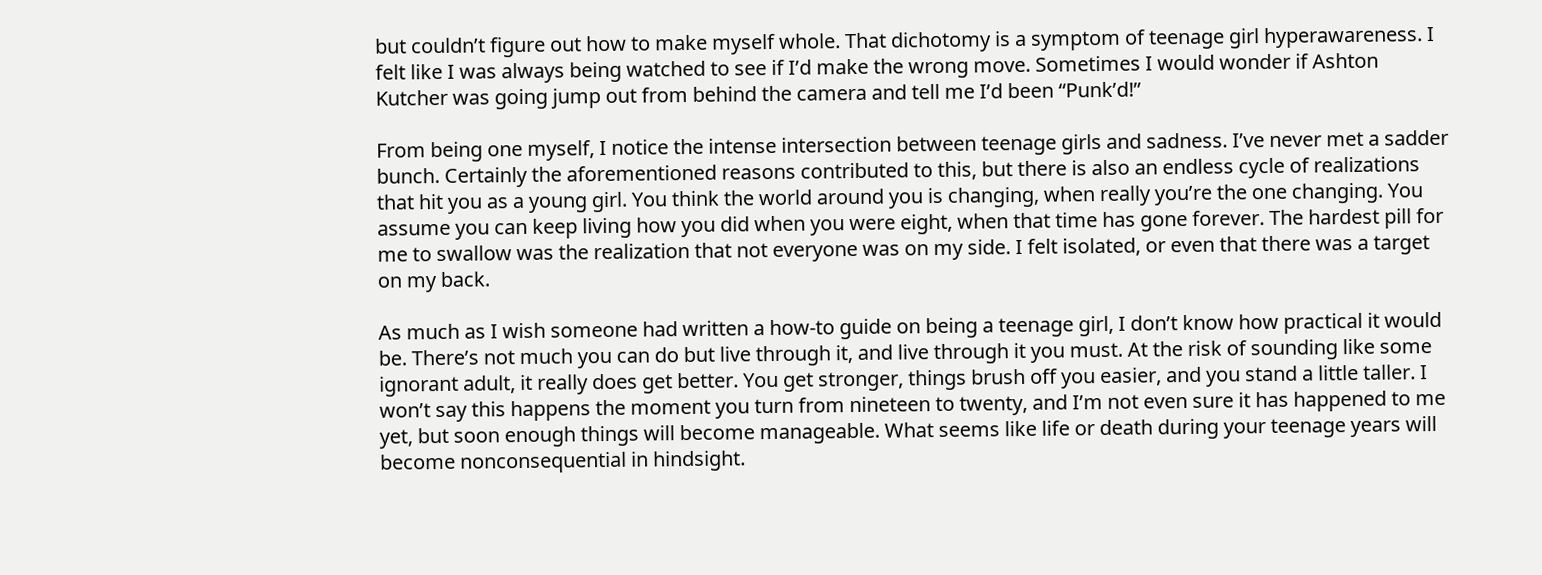but couldn’t figure out how to make myself whole. That dichotomy is a symptom of teenage girl hyperawareness. I felt like I was always being watched to see if I’d make the wrong move. Sometimes I would wonder if Ashton Kutcher was going jump out from behind the camera and tell me I’d been “Punk’d!”

From being one myself, I notice the intense intersection between teenage girls and sadness. I’ve never met a sadder bunch. Certainly the aforementioned reasons contributed to this, but there is also an endless cycle of realizations that hit you as a young girl. You think the world around you is changing, when really you’re the one changing. You assume you can keep living how you did when you were eight, when that time has gone forever. The hardest pill for me to swallow was the realization that not everyone was on my side. I felt isolated, or even that there was a target on my back.

As much as I wish someone had written a how-to guide on being a teenage girl, I don’t know how practical it would be. There’s not much you can do but live through it, and live through it you must. At the risk of sounding like some ignorant adult, it really does get better. You get stronger, things brush off you easier, and you stand a little taller. I won’t say this happens the moment you turn from nineteen to twenty, and I’m not even sure it has happened to me yet, but soon enough things will become manageable. What seems like life or death during your teenage years will become nonconsequential in hindsight.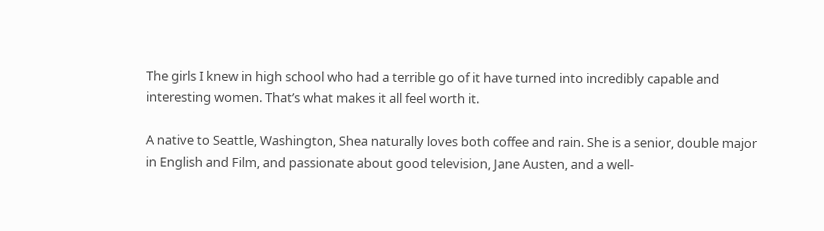The girls I knew in high school who had a terrible go of it have turned into incredibly capable and interesting women. That’s what makes it all feel worth it.

A native to Seattle, Washington, Shea naturally loves both coffee and rain. She is a senior, double major in English and Film, and passionate about good television, Jane Austen, and a well-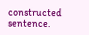constructed sentence.